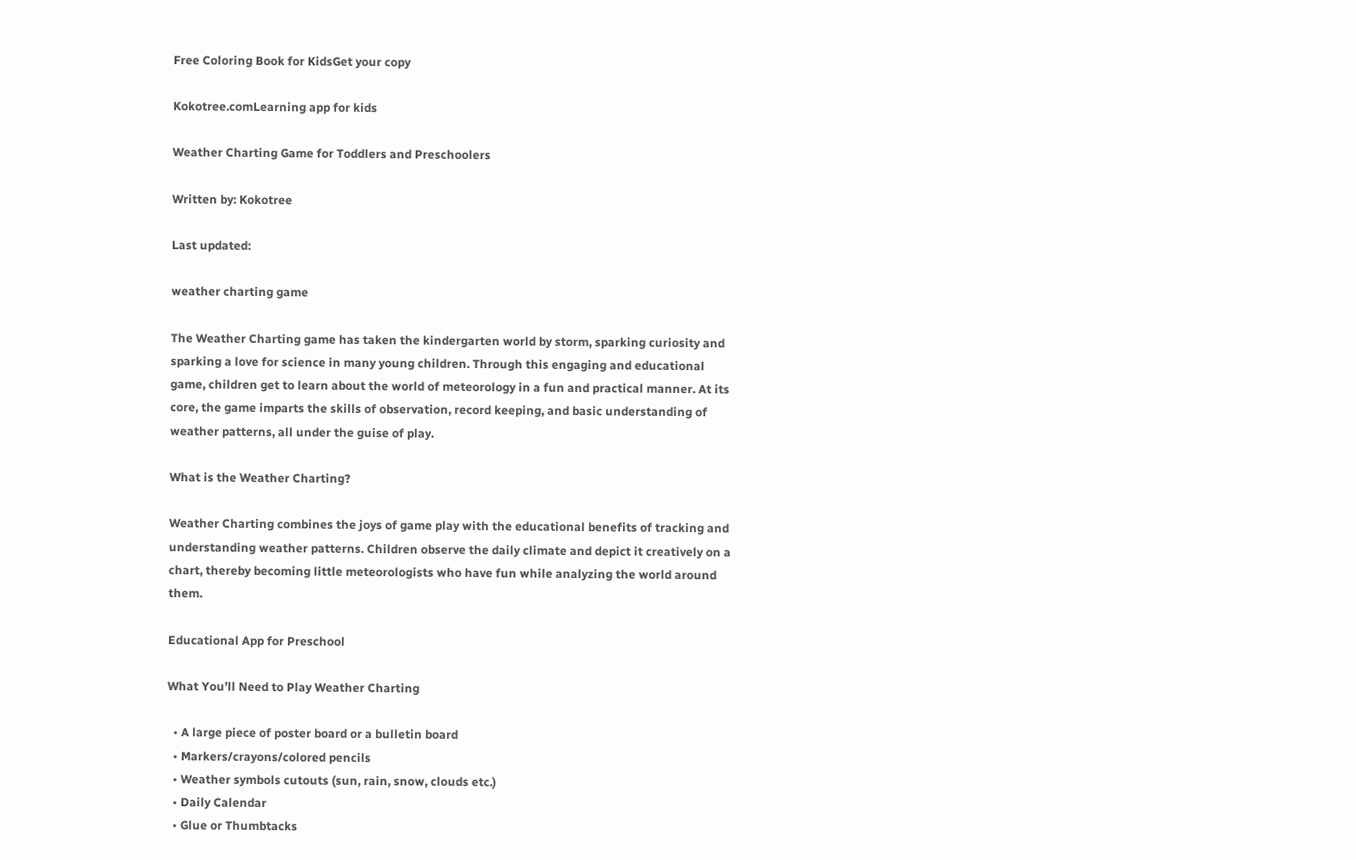Free Coloring Book for KidsGet your copy

Kokotree.comLearning app for kids

Weather Charting Game for Toddlers and Preschoolers

Written by: Kokotree

Last updated:

weather charting game

The Weather Charting game has taken the kindergarten world by storm, sparking curiosity and sparking a love for science in many young children. Through this engaging and educational game, children get to learn about the world of meteorology in a fun and practical manner. At its core, the game imparts the skills of observation, record keeping, and basic understanding of weather patterns, all under the guise of play.

What is the Weather Charting?

Weather Charting combines the joys of game play with the educational benefits of tracking and understanding weather patterns. Children observe the daily climate and depict it creatively on a chart, thereby becoming little meteorologists who have fun while analyzing the world around them.

Educational App for Preschool

What You’ll Need to Play Weather Charting

  • A large piece of poster board or a bulletin board
  • Markers/crayons/colored pencils
  • Weather symbols cutouts (sun, rain, snow, clouds etc.)
  • Daily Calendar
  • Glue or Thumbtacks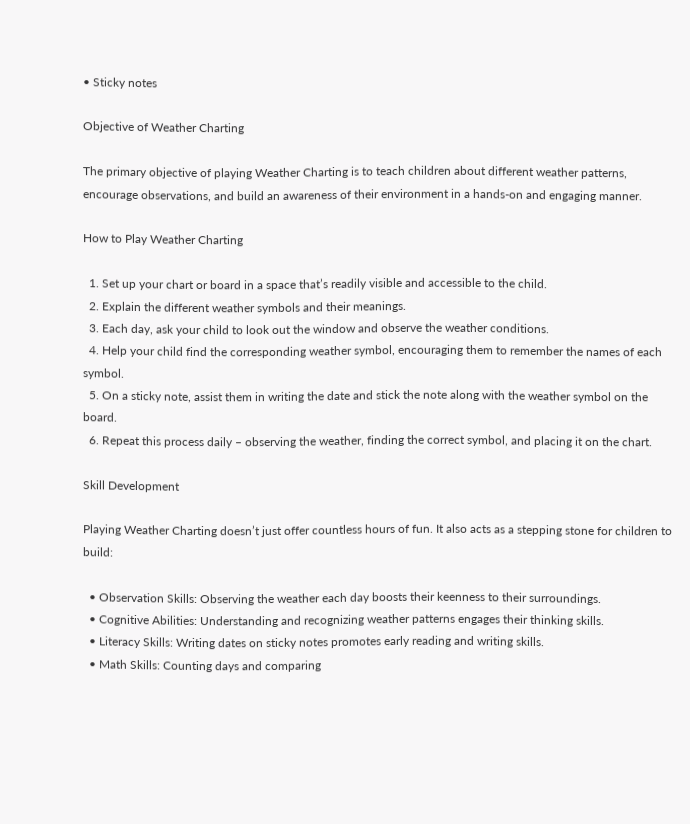• Sticky notes

Objective of Weather Charting

The primary objective of playing Weather Charting is to teach children about different weather patterns, encourage observations, and build an awareness of their environment in a hands-on and engaging manner.

How to Play Weather Charting

  1. Set up your chart or board in a space that’s readily visible and accessible to the child.
  2. Explain the different weather symbols and their meanings.
  3. Each day, ask your child to look out the window and observe the weather conditions.
  4. Help your child find the corresponding weather symbol, encouraging them to remember the names of each symbol.
  5. On a sticky note, assist them in writing the date and stick the note along with the weather symbol on the board.
  6. Repeat this process daily – observing the weather, finding the correct symbol, and placing it on the chart.

Skill Development

Playing Weather Charting doesn’t just offer countless hours of fun. It also acts as a stepping stone for children to build:

  • Observation Skills: Observing the weather each day boosts their keenness to their surroundings.
  • Cognitive Abilities: Understanding and recognizing weather patterns engages their thinking skills.
  • Literacy Skills: Writing dates on sticky notes promotes early reading and writing skills.
  • Math Skills: Counting days and comparing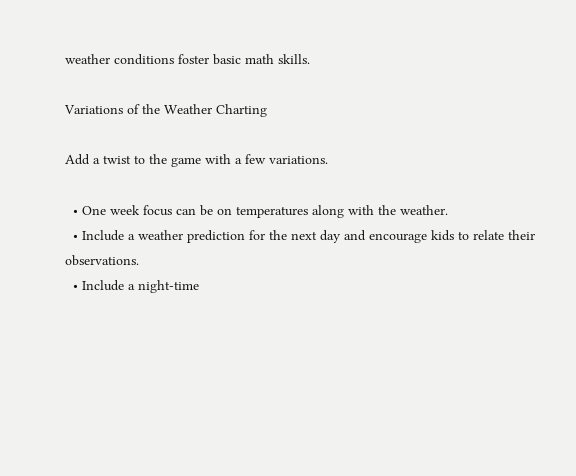weather conditions foster basic math skills.

Variations of the Weather Charting

Add a twist to the game with a few variations.

  • One week focus can be on temperatures along with the weather.
  • Include a weather prediction for the next day and encourage kids to relate their observations.
  • Include a night-time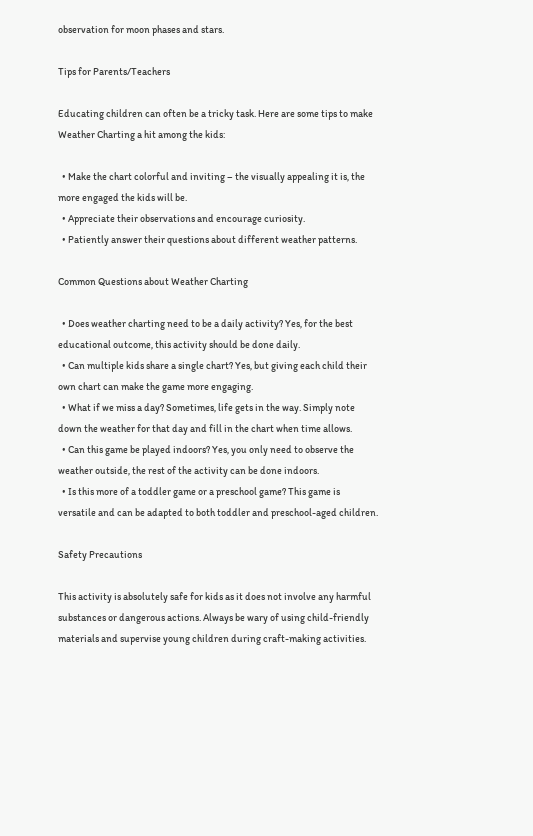observation for moon phases and stars.

Tips for Parents/Teachers

Educating children can often be a tricky task. Here are some tips to make Weather Charting a hit among the kids:

  • Make the chart colorful and inviting – the visually appealing it is, the more engaged the kids will be.
  • Appreciate their observations and encourage curiosity.
  • Patiently answer their questions about different weather patterns.

Common Questions about Weather Charting

  • Does weather charting need to be a daily activity? Yes, for the best educational outcome, this activity should be done daily.
  • Can multiple kids share a single chart? Yes, but giving each child their own chart can make the game more engaging.
  • What if we miss a day? Sometimes, life gets in the way. Simply note down the weather for that day and fill in the chart when time allows.
  • Can this game be played indoors? Yes, you only need to observe the weather outside, the rest of the activity can be done indoors.
  • Is this more of a toddler game or a preschool game? This game is versatile and can be adapted to both toddler and preschool-aged children.

Safety Precautions

This activity is absolutely safe for kids as it does not involve any harmful substances or dangerous actions. Always be wary of using child-friendly materials and supervise young children during craft-making activities.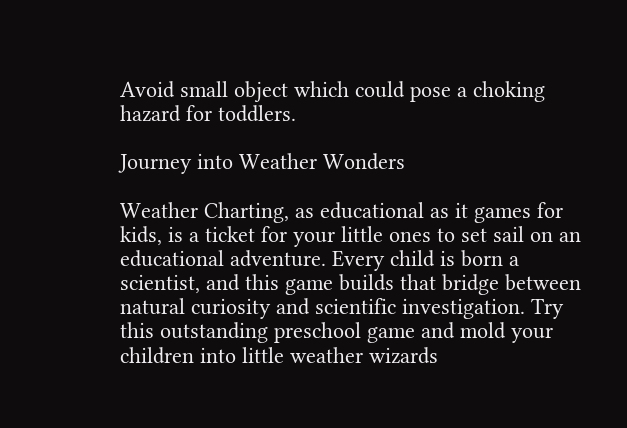Avoid small object which could pose a choking hazard for toddlers.

Journey into Weather Wonders

Weather Charting, as educational as it games for kids, is a ticket for your little ones to set sail on an educational adventure. Every child is born a scientist, and this game builds that bridge between natural curiosity and scientific investigation. Try this outstanding preschool game and mold your children into little weather wizards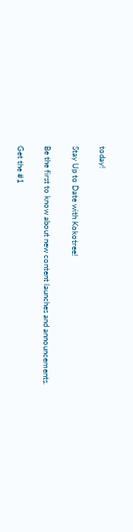today!

Stay Up to Date with Kokotree!

Be the first to know about new content launches and announcements.

Get the #1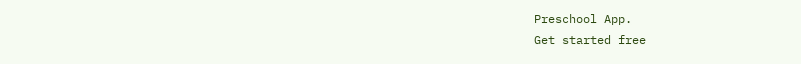Preschool App.
Get started free